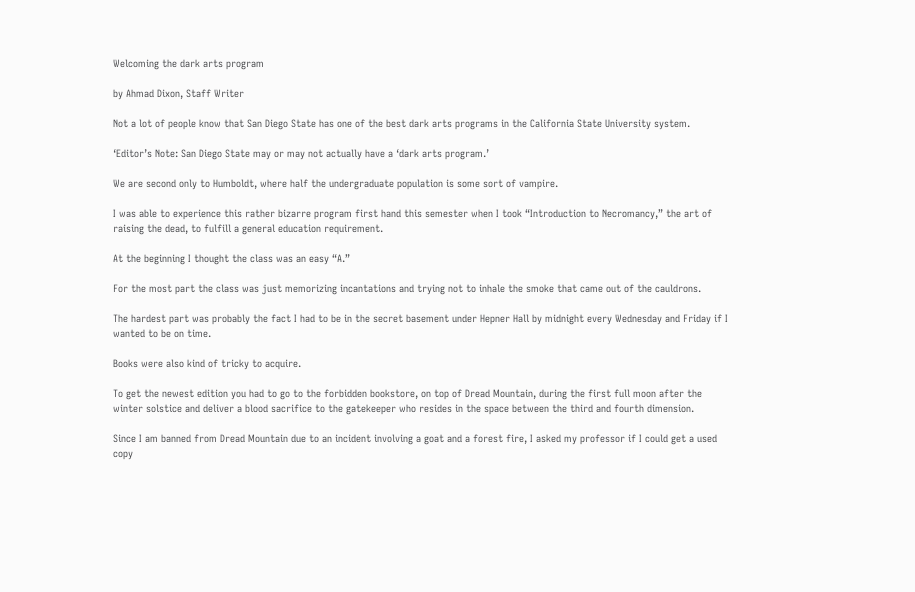Welcoming the dark arts program

by Ahmad Dixon, Staff Writer

Not a lot of people know that San Diego State has one of the best dark arts programs in the California State University system.

‘Editor’s Note: San Diego State may or may not actually have a ‘dark arts program.’

We are second only to Humboldt, where half the undergraduate population is some sort of vampire.

I was able to experience this rather bizarre program first hand this semester when I took “Introduction to Necromancy,” the art of raising the dead, to fulfill a general education requirement.

At the beginning I thought the class was an easy “A.”

For the most part the class was just memorizing incantations and trying not to inhale the smoke that came out of the cauldrons.

The hardest part was probably the fact I had to be in the secret basement under Hepner Hall by midnight every Wednesday and Friday if I wanted to be on time.

Books were also kind of tricky to acquire.

To get the newest edition you had to go to the forbidden bookstore, on top of Dread Mountain, during the first full moon after the winter solstice and deliver a blood sacrifice to the gatekeeper who resides in the space between the third and fourth dimension.

Since I am banned from Dread Mountain due to an incident involving a goat and a forest fire, I asked my professor if I could get a used copy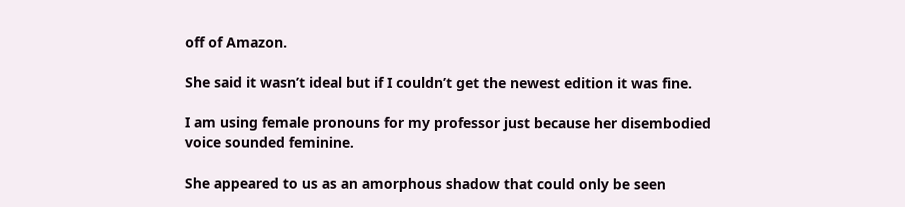off of Amazon.

She said it wasn’t ideal but if I couldn’t get the newest edition it was fine.

I am using female pronouns for my professor just because her disembodied voice sounded feminine.

She appeared to us as an amorphous shadow that could only be seen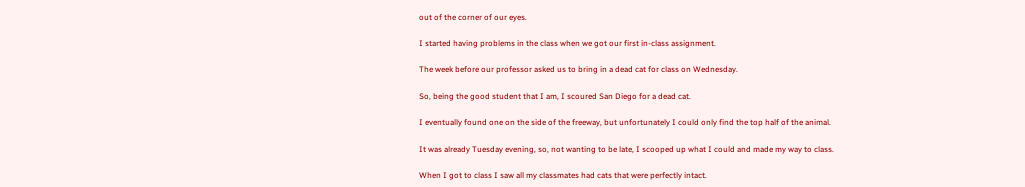out of the corner of our eyes.

I started having problems in the class when we got our first in-class assignment.

The week before our professor asked us to bring in a dead cat for class on Wednesday.

So, being the good student that I am, I scoured San Diego for a dead cat.

I eventually found one on the side of the freeway, but unfortunately I could only find the top half of the animal.

It was already Tuesday evening, so, not wanting to be late, I scooped up what I could and made my way to class.

When I got to class I saw all my classmates had cats that were perfectly intact.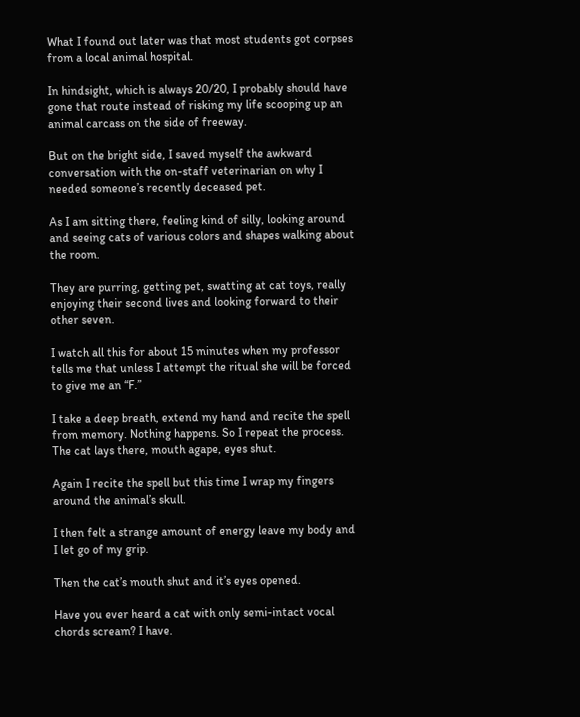What I found out later was that most students got corpses from a local animal hospital.

In hindsight, which is always 20/20, I probably should have gone that route instead of risking my life scooping up an animal carcass on the side of freeway.

But on the bright side, I saved myself the awkward conversation with the on-staff veterinarian on why I needed someone’s recently deceased pet.

As I am sitting there, feeling kind of silly, looking around and seeing cats of various colors and shapes walking about the room.

They are purring, getting pet, swatting at cat toys, really enjoying their second lives and looking forward to their other seven.

I watch all this for about 15 minutes when my professor tells me that unless I attempt the ritual she will be forced to give me an “F.”

I take a deep breath, extend my hand and recite the spell from memory. Nothing happens. So I repeat the process. The cat lays there, mouth agape, eyes shut.

Again I recite the spell but this time I wrap my fingers around the animal’s skull.

I then felt a strange amount of energy leave my body and I let go of my grip.

Then the cat’s mouth shut and it’s eyes opened.

Have you ever heard a cat with only semi-intact vocal chords scream? I have.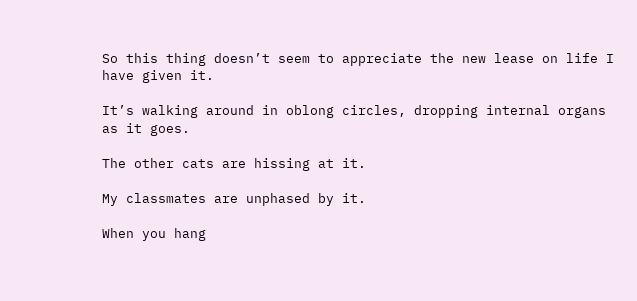So this thing doesn’t seem to appreciate the new lease on life I have given it.

It’s walking around in oblong circles, dropping internal organs as it goes.

The other cats are hissing at it.

My classmates are unphased by it.

When you hang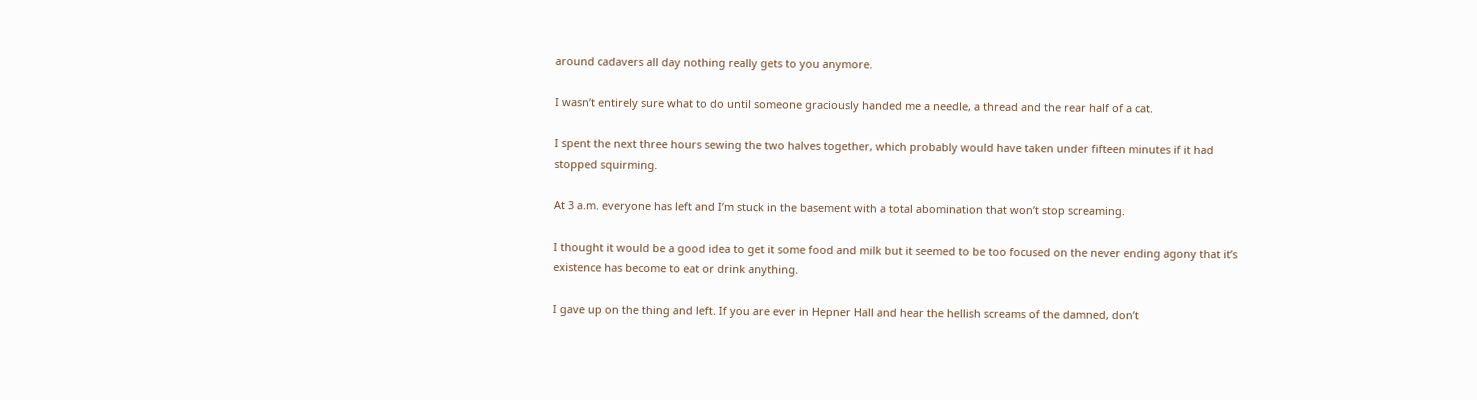around cadavers all day nothing really gets to you anymore.

I wasn’t entirely sure what to do until someone graciously handed me a needle, a thread and the rear half of a cat.

I spent the next three hours sewing the two halves together, which probably would have taken under fifteen minutes if it had stopped squirming.

At 3 a.m. everyone has left and I’m stuck in the basement with a total abomination that won’t stop screaming.

I thought it would be a good idea to get it some food and milk but it seemed to be too focused on the never ending agony that it’s existence has become to eat or drink anything.

I gave up on the thing and left. If you are ever in Hepner Hall and hear the hellish screams of the damned, don’t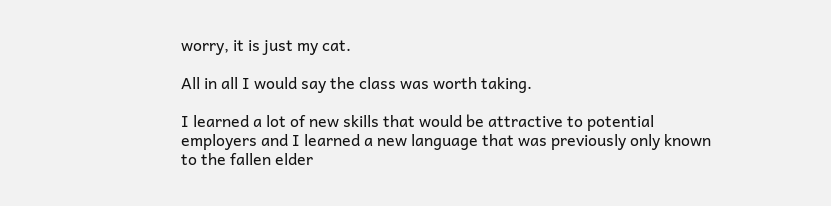worry, it is just my cat.

All in all I would say the class was worth taking.

I learned a lot of new skills that would be attractive to potential employers and I learned a new language that was previously only known to the fallen elder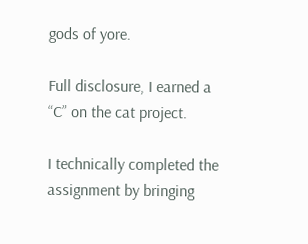gods of yore.

Full disclosure, I earned a “C” on the cat project.

I technically completed the assignment by bringing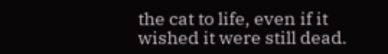the cat to life, even if it wished it were still dead.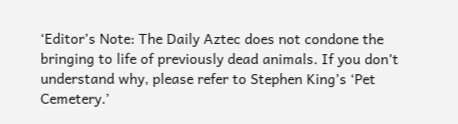‘Editor’s Note: The Daily Aztec does not condone the bringing to life of previously dead animals. If you don’t understand why, please refer to Stephen King’s ‘Pet Cemetery.’